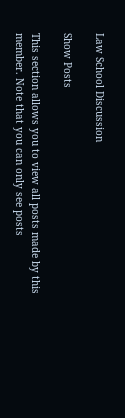Law School Discussion

Show Posts

This section allows you to view all posts made by this member. Note that you can only see posts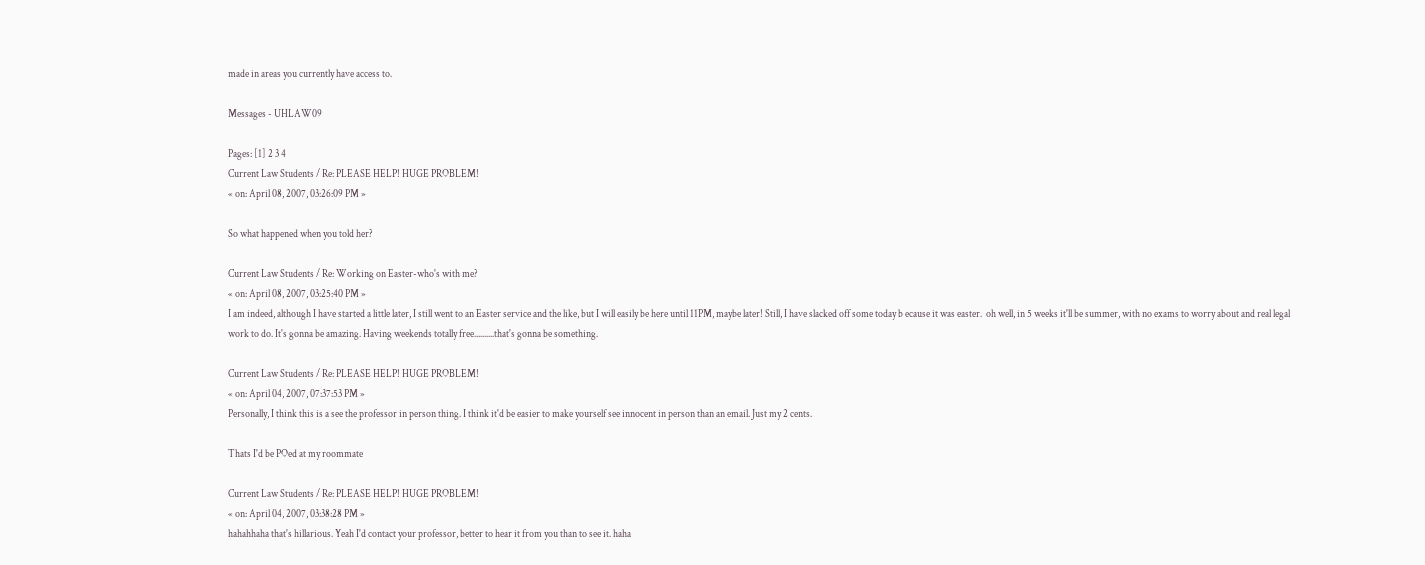made in areas you currently have access to.

Messages - UHLAW09

Pages: [1] 2 3 4
Current Law Students / Re: PLEASE HELP! HUGE PROBLEM!
« on: April 08, 2007, 03:26:09 PM »

So what happened when you told her?

Current Law Students / Re: Working on Easter-who's with me?
« on: April 08, 2007, 03:25:40 PM »
I am indeed, although I have started a little later, I still went to an Easter service and the like, but I will easily be here until 11PM, maybe later! Still, I have slacked off some today b ecause it was easter.  oh well, in 5 weeks it'll be summer, with no exams to worry about and real legal work to do. It's gonna be amazing. Having weekends totally free..........that's gonna be something.

Current Law Students / Re: PLEASE HELP! HUGE PROBLEM!
« on: April 04, 2007, 07:37:53 PM »
Personally, I think this is a see the professor in person thing. I think it'd be easier to make yourself see innocent in person than an email. Just my 2 cents.

Thats I'd be POed at my roommate

Current Law Students / Re: PLEASE HELP! HUGE PROBLEM!
« on: April 04, 2007, 03:38:28 PM »
hahahhaha that's hillarious. Yeah I'd contact your professor, better to hear it from you than to see it. haha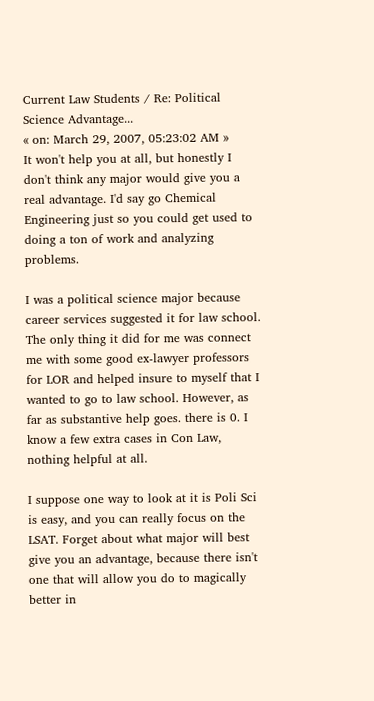Current Law Students / Re: Political Science Advantage...
« on: March 29, 2007, 05:23:02 AM »
It won't help you at all, but honestly I don't think any major would give you a real advantage. I'd say go Chemical Engineering just so you could get used to doing a ton of work and analyzing problems.

I was a political science major because career services suggested it for law school. The only thing it did for me was connect me with some good ex-lawyer professors for LOR and helped insure to myself that I wanted to go to law school. However, as far as substantive help goes. there is 0. I know a few extra cases in Con Law, nothing helpful at all.

I suppose one way to look at it is Poli Sci is easy, and you can really focus on the LSAT. Forget about what major will best give you an advantage, because there isn't one that will allow you do to magically better in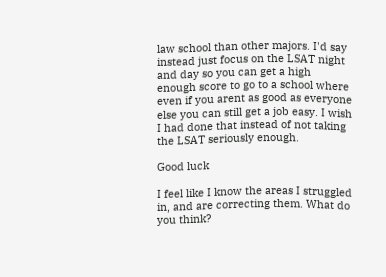law school than other majors. I'd say instead just focus on the LSAT night and day so you can get a high enough score to go to a school where even if you arent as good as everyone else you can still get a job easy. I wish I had done that instead of not taking the LSAT seriously enough.

Good luck

I feel like I know the areas I struggled in, and are correcting them. What do you think?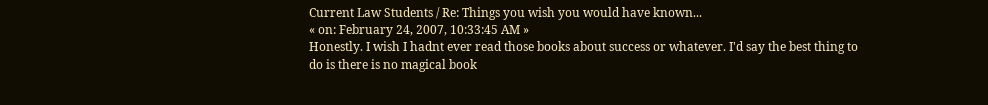Current Law Students / Re: Things you wish you would have known...
« on: February 24, 2007, 10:33:45 AM »
Honestly. I wish I hadnt ever read those books about success or whatever. I'd say the best thing to do is there is no magical book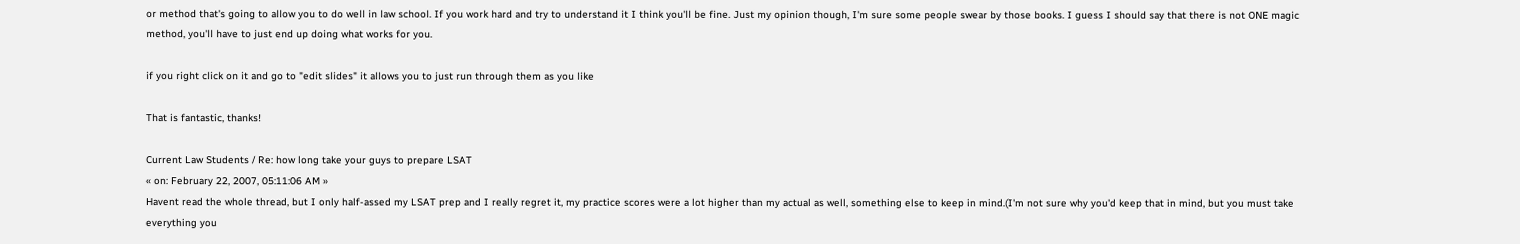or method that's going to allow you to do well in law school. If you work hard and try to understand it I think you'll be fine. Just my opinion though, I'm sure some people swear by those books. I guess I should say that there is not ONE magic method, you'll have to just end up doing what works for you.

if you right click on it and go to "edit slides" it allows you to just run through them as you like

That is fantastic, thanks!

Current Law Students / Re: how long take your guys to prepare LSAT
« on: February 22, 2007, 05:11:06 AM »
Havent read the whole thread, but I only half-assed my LSAT prep and I really regret it, my practice scores were a lot higher than my actual as well, something else to keep in mind.(I'm not sure why you'd keep that in mind, but you must take everything you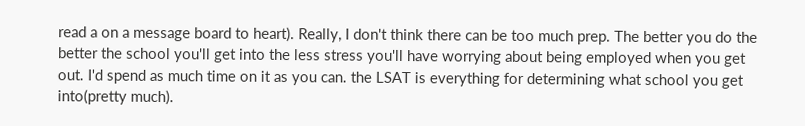read a on a message board to heart). Really, I don't think there can be too much prep. The better you do the better the school you'll get into the less stress you'll have worrying about being employed when you get out. I'd spend as much time on it as you can. the LSAT is everything for determining what school you get into(pretty much).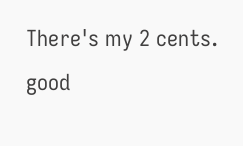There's my 2 cents. good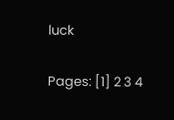luck

Pages: [1] 2 3 4